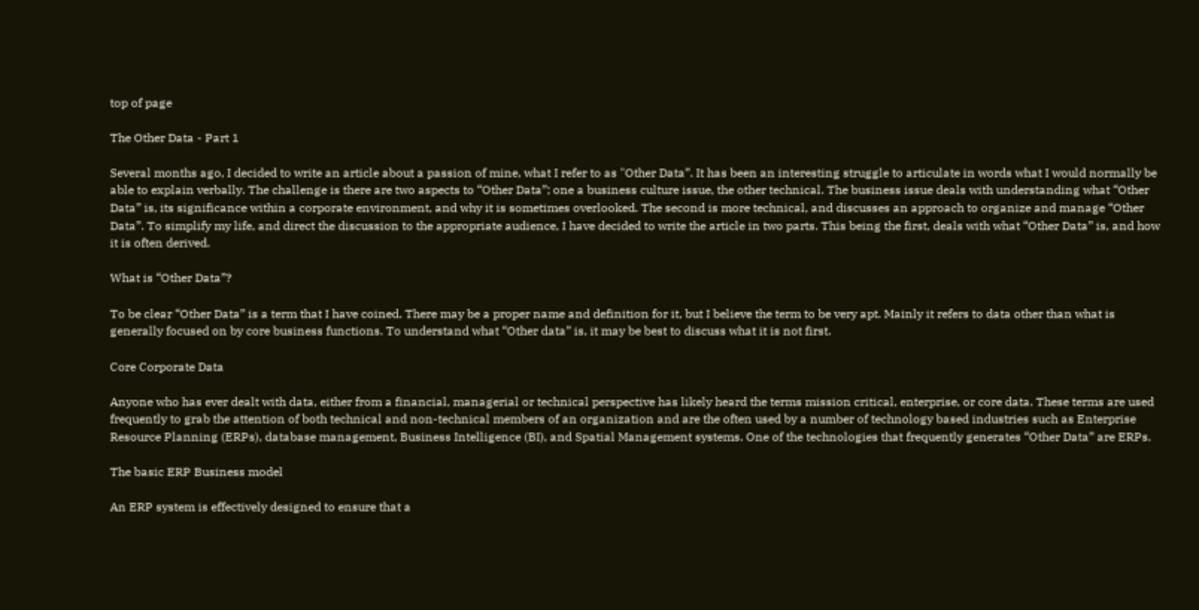top of page

The Other Data - Part 1

Several months ago, I decided to write an article about a passion of mine, what I refer to as "Other Data”. It has been an interesting struggle to articulate in words what I would normally be able to explain verbally. The challenge is there are two aspects to “Other Data”; one a business culture issue, the other technical. The business issue deals with understanding what “Other Data” is, its significance within a corporate environment, and why it is sometimes overlooked. The second is more technical, and discusses an approach to organize and manage “Other Data”. To simplify my life, and direct the discussion to the appropriate audience, I have decided to write the article in two parts. This being the first, deals with what “Other Data” is, and how it is often derived.

What is “Other Data”?

To be clear “Other Data” is a term that I have coined. There may be a proper name and definition for it, but I believe the term to be very apt. Mainly it refers to data other than what is generally focused on by core business functions. To understand what “Other data” is, it may be best to discuss what it is not first.

Core Corporate Data

Anyone who has ever dealt with data, either from a financial, managerial or technical perspective has likely heard the terms mission critical, enterprise, or core data. These terms are used frequently to grab the attention of both technical and non-technical members of an organization and are the often used by a number of technology based industries such as Enterprise Resource Planning (ERPs), database management, Business Intelligence (BI), and Spatial Management systems. One of the technologies that frequently generates “Other Data” are ERPs.

The basic ERP Business model

An ERP system is effectively designed to ensure that a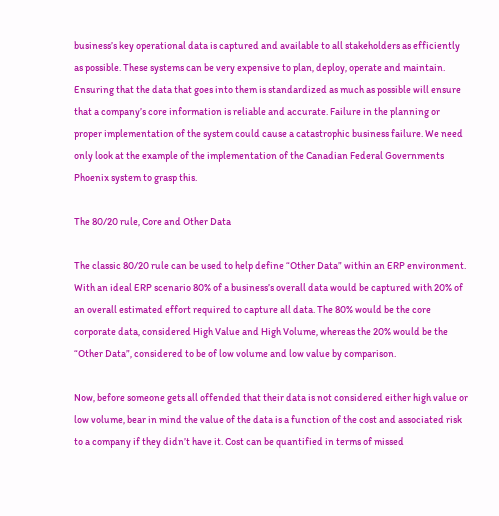business’s key operational data is captured and available to all stakeholders as efficiently as possible. These systems can be very expensive to plan, deploy, operate and maintain. Ensuring that the data that goes into them is standardized as much as possible will ensure that a company’s core information is reliable and accurate. Failure in the planning or proper implementation of the system could cause a catastrophic business failure. We need only look at the example of the implementation of the Canadian Federal Governments Phoenix system to grasp this.

The 80/20 rule, Core and Other Data

The classic 80/20 rule can be used to help define “Other Data” within an ERP environment. With an ideal ERP scenario 80% of a business’s overall data would be captured with 20% of an overall estimated effort required to capture all data. The 80% would be the core corporate data, considered High Value and High Volume, whereas the 20% would be the “Other Data”, considered to be of low volume and low value by comparison.

Now, before someone gets all offended that their data is not considered either high value or low volume, bear in mind the value of the data is a function of the cost and associated risk to a company if they didn’t have it. Cost can be quantified in terms of missed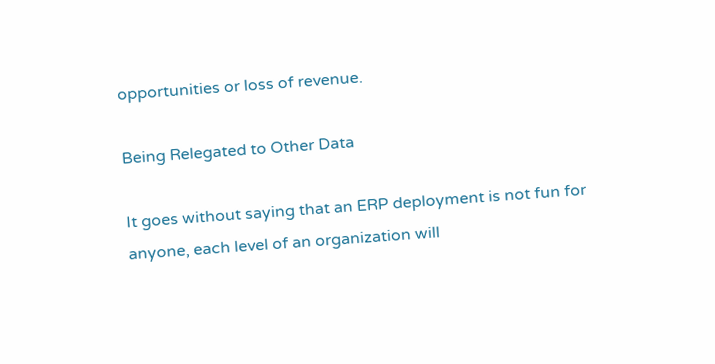opportunities or loss of revenue.

Being Relegated to Other Data

It goes without saying that an ERP deployment is not fun for anyone, each level of an organization will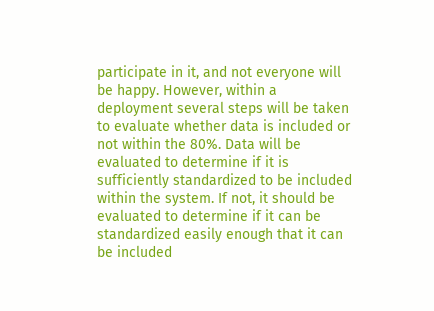participate in it, and not everyone will be happy. However, within a deployment several steps will be taken to evaluate whether data is included or not within the 80%. Data will be evaluated to determine if it is sufficiently standardized to be included within the system. If not, it should be evaluated to determine if it can be standardized easily enough that it can be included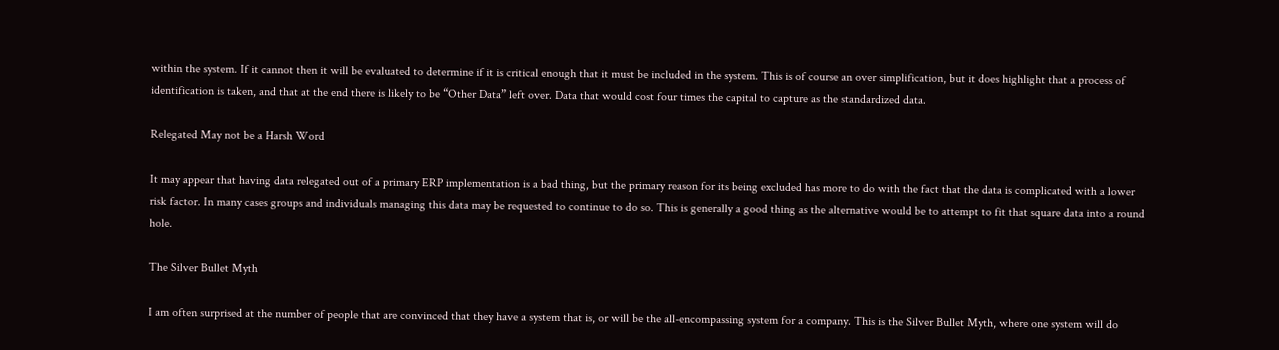within the system. If it cannot then it will be evaluated to determine if it is critical enough that it must be included in the system. This is of course an over simplification, but it does highlight that a process of identification is taken, and that at the end there is likely to be “Other Data” left over. Data that would cost four times the capital to capture as the standardized data.

Relegated May not be a Harsh Word

It may appear that having data relegated out of a primary ERP implementation is a bad thing, but the primary reason for its being excluded has more to do with the fact that the data is complicated with a lower risk factor. In many cases groups and individuals managing this data may be requested to continue to do so. This is generally a good thing as the alternative would be to attempt to fit that square data into a round hole.

The Silver Bullet Myth

I am often surprised at the number of people that are convinced that they have a system that is, or will be the all-encompassing system for a company. This is the Silver Bullet Myth, where one system will do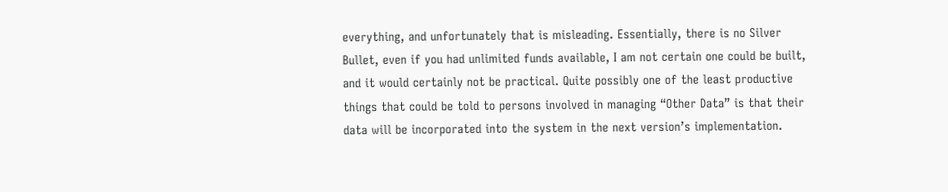everything, and unfortunately that is misleading. Essentially, there is no Silver Bullet, even if you had unlimited funds available, I am not certain one could be built, and it would certainly not be practical. Quite possibly one of the least productive things that could be told to persons involved in managing “Other Data” is that their data will be incorporated into the system in the next version’s implementation.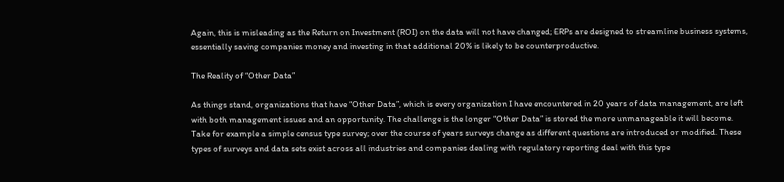Again, this is misleading as the Return on Investment (ROI) on the data will not have changed; ERPs are designed to streamline business systems, essentially saving companies money and investing in that additional 20% is likely to be counterproductive.

The Reality of “Other Data”

As things stand, organizations that have “Other Data”, which is every organization I have encountered in 20 years of data management, are left with both management issues and an opportunity. The challenge is the longer “Other Data” is stored the more unmanageable it will become. Take for example a simple census type survey; over the course of years surveys change as different questions are introduced or modified. These types of surveys and data sets exist across all industries and companies dealing with regulatory reporting deal with this type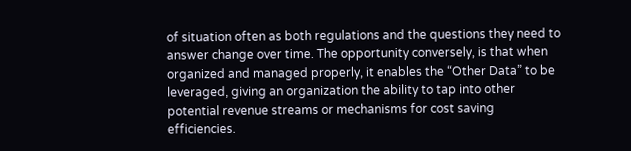of situation often as both regulations and the questions they need to answer change over time. The opportunity conversely, is that when organized and managed properly, it enables the “Other Data” to be leveraged, giving an organization the ability to tap into other potential revenue streams or mechanisms for cost saving efficiencies.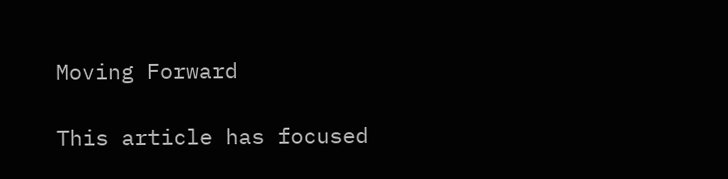Moving Forward

This article has focused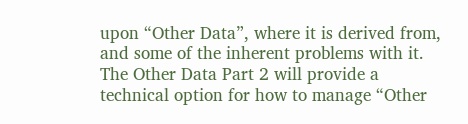upon “Other Data”, where it is derived from, and some of the inherent problems with it. The Other Data Part 2 will provide a technical option for how to manage “Other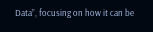Data”, focusing on how it can be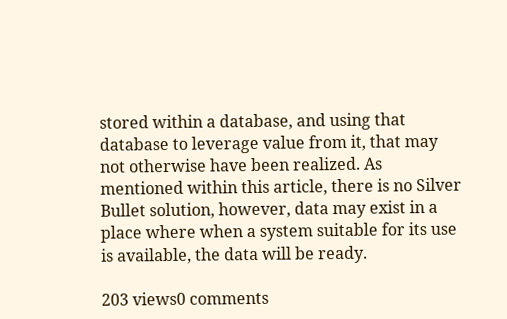stored within a database, and using that database to leverage value from it, that may not otherwise have been realized. As mentioned within this article, there is no Silver Bullet solution, however, data may exist in a place where when a system suitable for its use is available, the data will be ready.

203 views0 comments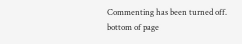Commenting has been turned off.
bottom of page